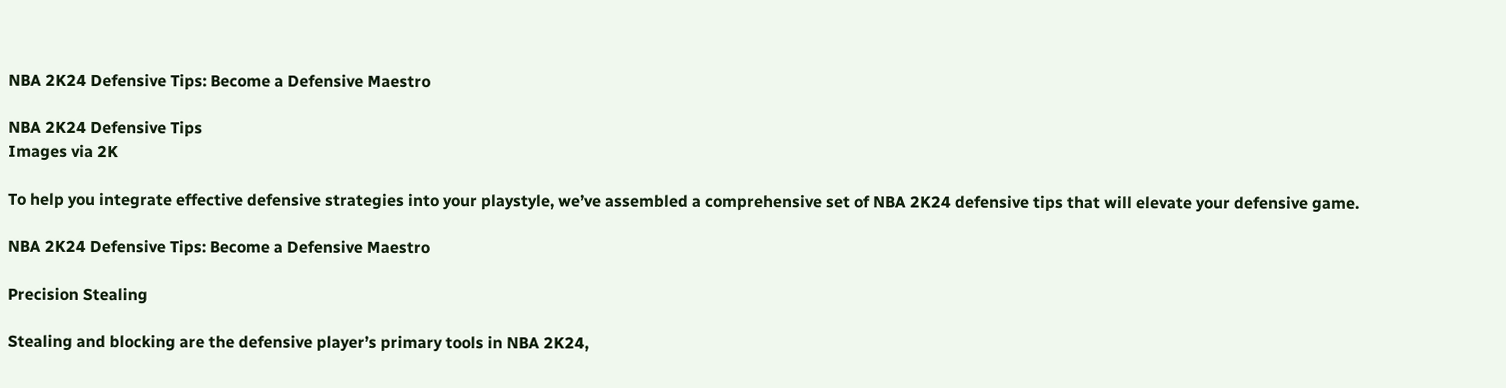NBA 2K24 Defensive Tips: Become a Defensive Maestro

NBA 2K24 Defensive Tips
Images via 2K

To help you integrate effective defensive strategies into your playstyle, we’ve assembled a comprehensive set of NBA 2K24 defensive tips that will elevate your defensive game.

NBA 2K24 Defensive Tips: Become a Defensive Maestro

Precision Stealing

Stealing and blocking are the defensive player’s primary tools in NBA 2K24,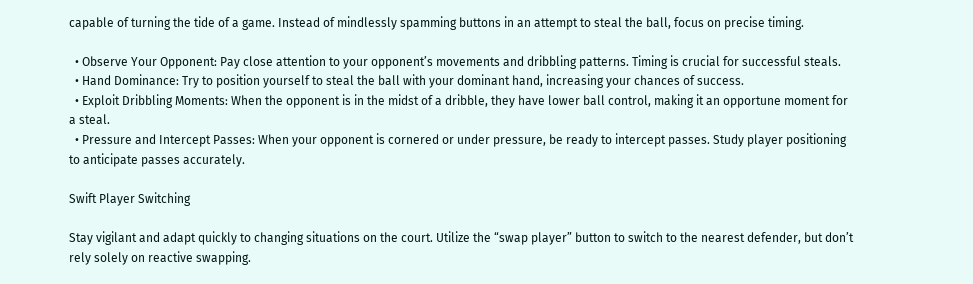capable of turning the tide of a game. Instead of mindlessly spamming buttons in an attempt to steal the ball, focus on precise timing.

  • Observe Your Opponent: Pay close attention to your opponent’s movements and dribbling patterns. Timing is crucial for successful steals.
  • Hand Dominance: Try to position yourself to steal the ball with your dominant hand, increasing your chances of success.
  • Exploit Dribbling Moments: When the opponent is in the midst of a dribble, they have lower ball control, making it an opportune moment for a steal.
  • Pressure and Intercept Passes: When your opponent is cornered or under pressure, be ready to intercept passes. Study player positioning to anticipate passes accurately.

Swift Player Switching

Stay vigilant and adapt quickly to changing situations on the court. Utilize the “swap player” button to switch to the nearest defender, but don’t rely solely on reactive swapping.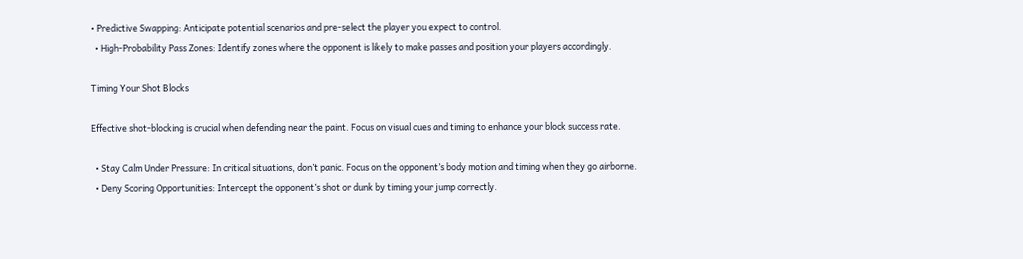• Predictive Swapping: Anticipate potential scenarios and pre-select the player you expect to control.
  • High-Probability Pass Zones: Identify zones where the opponent is likely to make passes and position your players accordingly.

Timing Your Shot Blocks

Effective shot-blocking is crucial when defending near the paint. Focus on visual cues and timing to enhance your block success rate.

  • Stay Calm Under Pressure: In critical situations, don’t panic. Focus on the opponent’s body motion and timing when they go airborne.
  • Deny Scoring Opportunities: Intercept the opponent’s shot or dunk by timing your jump correctly.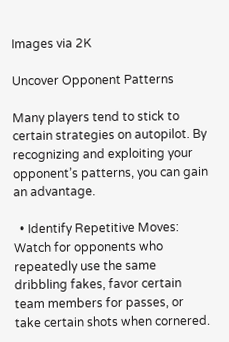Images via 2K

Uncover Opponent Patterns

Many players tend to stick to certain strategies on autopilot. By recognizing and exploiting your opponent’s patterns, you can gain an advantage.

  • Identify Repetitive Moves: Watch for opponents who repeatedly use the same dribbling fakes, favor certain team members for passes, or take certain shots when cornered.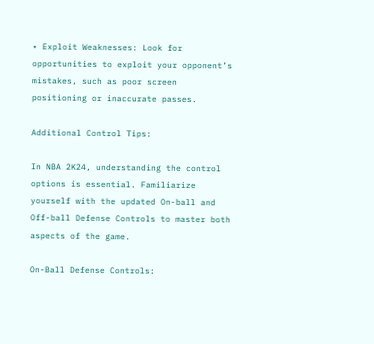• Exploit Weaknesses: Look for opportunities to exploit your opponent’s mistakes, such as poor screen positioning or inaccurate passes.

Additional Control Tips:

In NBA 2K24, understanding the control options is essential. Familiarize yourself with the updated On-ball and Off-ball Defense Controls to master both aspects of the game.

On-Ball Defense Controls: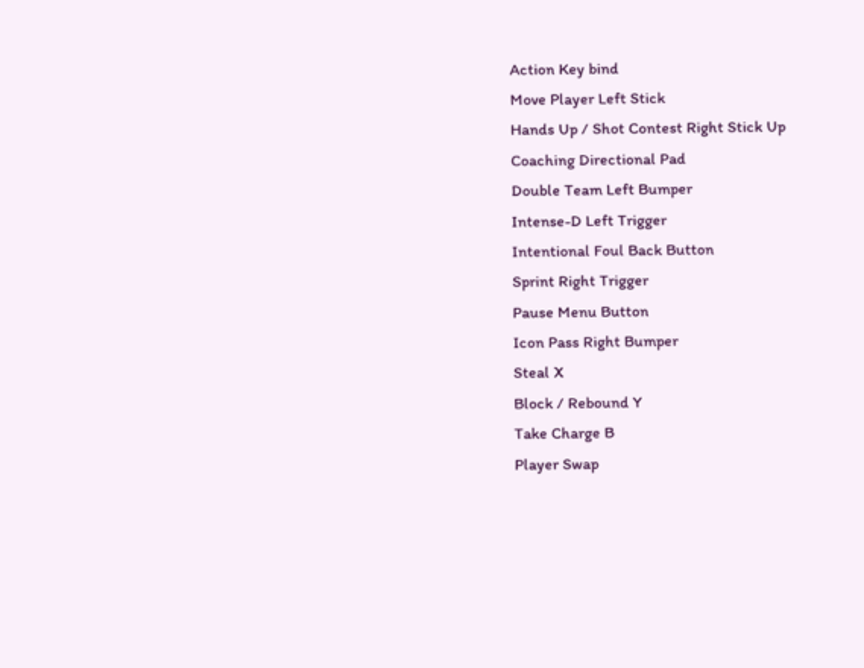Action Key bind
Move Player Left Stick
Hands Up / Shot Contest Right Stick Up
Coaching Directional Pad
Double Team Left Bumper
Intense-D Left Trigger
Intentional Foul Back Button
Sprint Right Trigger
Pause Menu Button
Icon Pass Right Bumper
Steal X
Block / Rebound Y
Take Charge B
Player Swap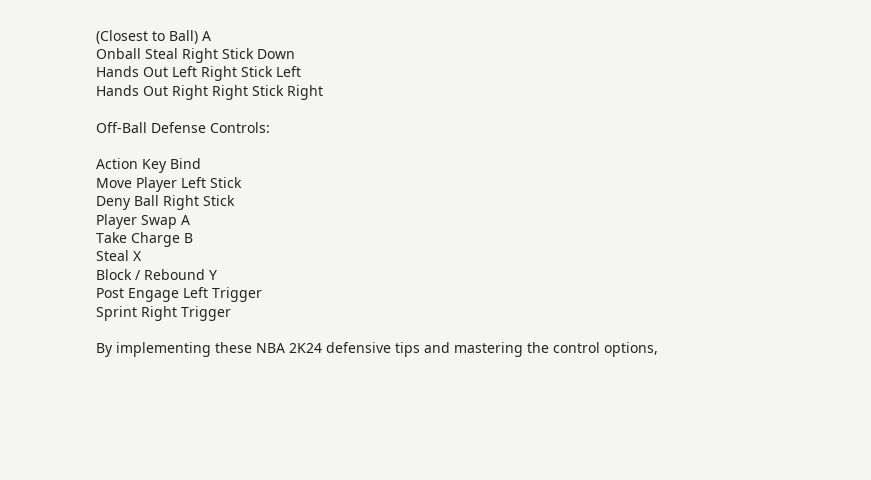(Closest to Ball) A
Onball Steal Right Stick Down
Hands Out Left Right Stick Left
Hands Out Right Right Stick Right

Off-Ball Defense Controls:

Action Key Bind
Move Player Left Stick
Deny Ball Right Stick
Player Swap A
Take Charge B
Steal X
Block / Rebound Y
Post Engage Left Trigger
Sprint Right Trigger

By implementing these NBA 2K24 defensive tips and mastering the control options,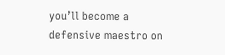you’ll become a defensive maestro on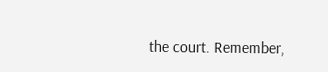the court. Remember,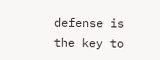defense is the key to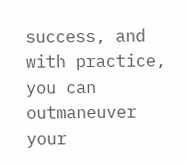success, and with practice, you can outmaneuver your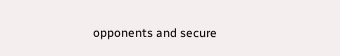opponents and secure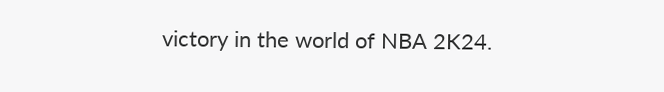victory in the world of NBA 2K24.